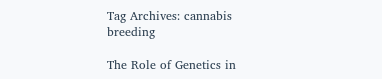Tag Archives: cannabis breeding

The Role of Genetics in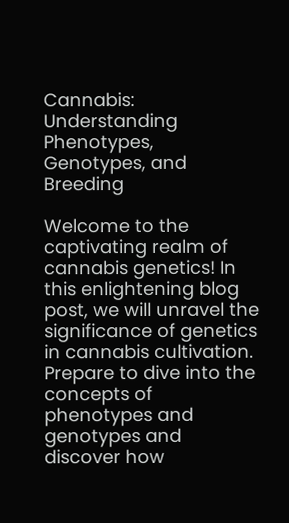Cannabis: Understanding Phenotypes, Genotypes, and Breeding

Welcome to the captivating realm of cannabis genetics! In this enlightening blog post, we will unravel the significance of genetics in cannabis cultivation. Prepare to dive into the concepts of phenotypes and genotypes and discover how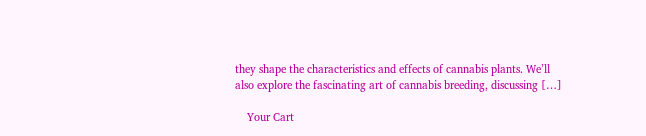they shape the characteristics and effects of cannabis plants. We’ll also explore the fascinating art of cannabis breeding, discussing […]

    Your Cart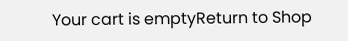Your cart is emptyReturn to Shop